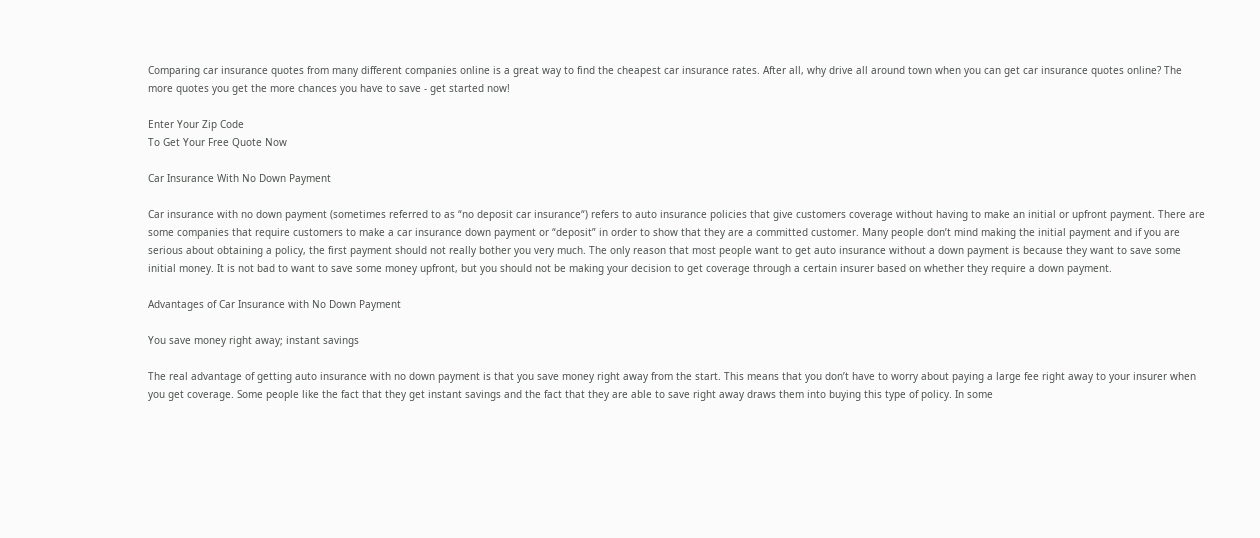Comparing car insurance quotes from many different companies online is a great way to find the cheapest car insurance rates. After all, why drive all around town when you can get car insurance quotes online? The more quotes you get the more chances you have to save - get started now!

Enter Your Zip Code
To Get Your Free Quote Now

Car Insurance With No Down Payment

Car insurance with no down payment (sometimes referred to as “no deposit car insurance“) refers to auto insurance policies that give customers coverage without having to make an initial or upfront payment. There are some companies that require customers to make a car insurance down payment or “deposit” in order to show that they are a committed customer. Many people don’t mind making the initial payment and if you are serious about obtaining a policy, the first payment should not really bother you very much. The only reason that most people want to get auto insurance without a down payment is because they want to save some initial money. It is not bad to want to save some money upfront, but you should not be making your decision to get coverage through a certain insurer based on whether they require a down payment.

Advantages of Car Insurance with No Down Payment

You save money right away; instant savings

The real advantage of getting auto insurance with no down payment is that you save money right away from the start. This means that you don’t have to worry about paying a large fee right away to your insurer when you get coverage. Some people like the fact that they get instant savings and the fact that they are able to save right away draws them into buying this type of policy. In some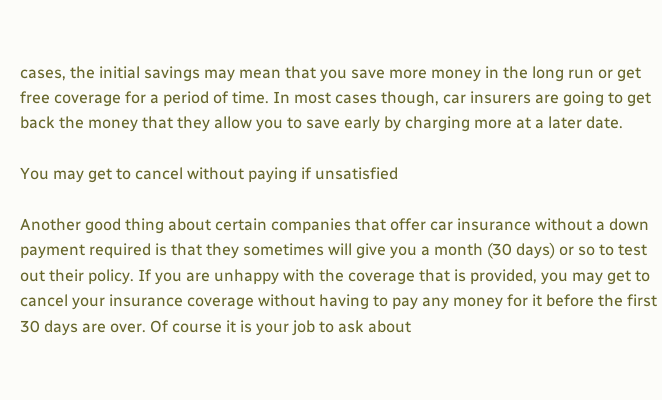cases, the initial savings may mean that you save more money in the long run or get free coverage for a period of time. In most cases though, car insurers are going to get back the money that they allow you to save early by charging more at a later date.

You may get to cancel without paying if unsatisfied

Another good thing about certain companies that offer car insurance without a down payment required is that they sometimes will give you a month (30 days) or so to test out their policy. If you are unhappy with the coverage that is provided, you may get to cancel your insurance coverage without having to pay any money for it before the first 30 days are over. Of course it is your job to ask about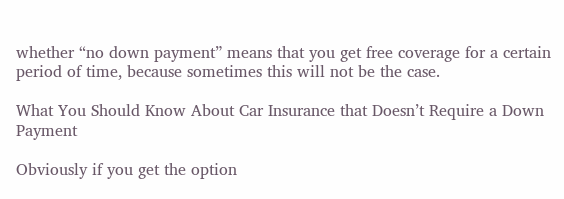whether “no down payment” means that you get free coverage for a certain period of time, because sometimes this will not be the case.

What You Should Know About Car Insurance that Doesn’t Require a Down Payment

Obviously if you get the option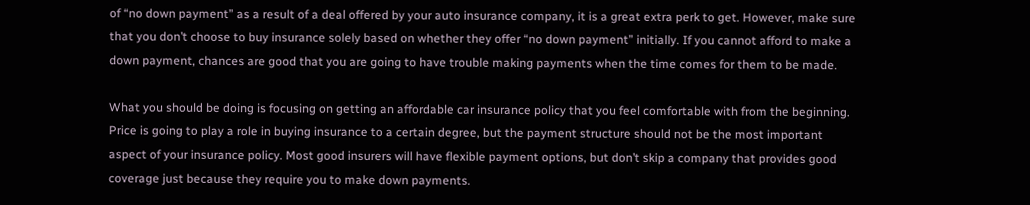of “no down payment” as a result of a deal offered by your auto insurance company, it is a great extra perk to get. However, make sure that you don’t choose to buy insurance solely based on whether they offer “no down payment” initially. If you cannot afford to make a down payment, chances are good that you are going to have trouble making payments when the time comes for them to be made.

What you should be doing is focusing on getting an affordable car insurance policy that you feel comfortable with from the beginning. Price is going to play a role in buying insurance to a certain degree, but the payment structure should not be the most important aspect of your insurance policy. Most good insurers will have flexible payment options, but don’t skip a company that provides good coverage just because they require you to make down payments.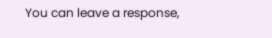You can leave a response,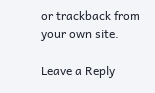or trackback from your own site.

Leave a Reply